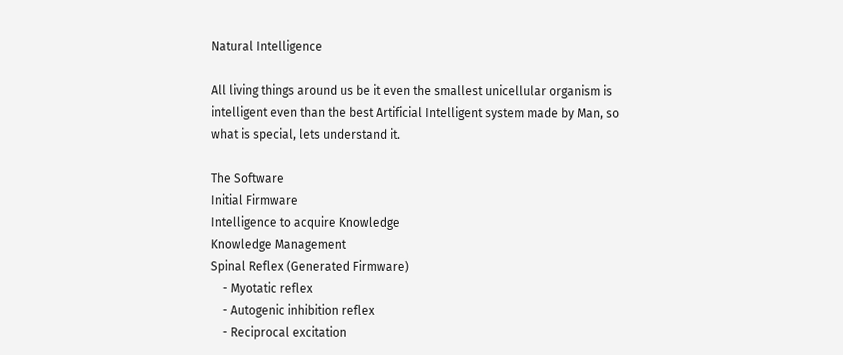Natural Intelligence

All living things around us be it even the smallest unicellular organism is intelligent even than the best Artificial Intelligent system made by Man, so what is special, lets understand it.

The Software
Initial Firmware
Intelligence to acquire Knowledge
Knowledge Management
Spinal Reflex (Generated Firmware)
    - Myotatic reflex
    - Autogenic inhibition reflex
    - Reciprocal excitation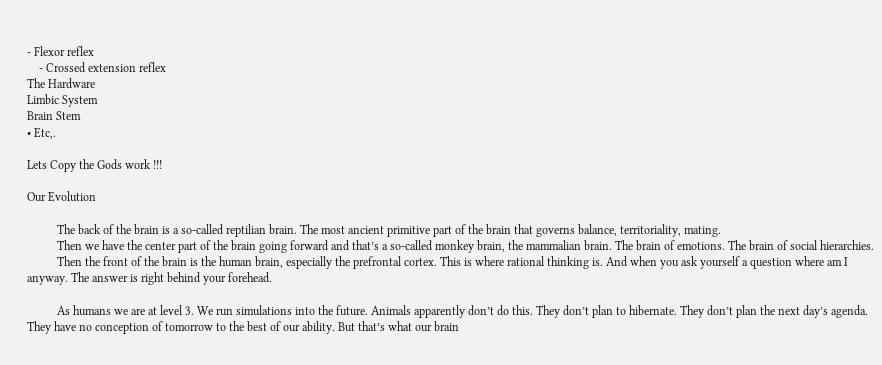- Flexor reflex
    - Crossed extension reflex
The Hardware
Limbic System
Brain Stem
• Etc,.

Lets Copy the Gods work !!!

Our Evolution

          The back of the brain is a so-called reptilian brain. The most ancient primitive part of the brain that governs balance, territoriality, mating.
          Then we have the center part of the brain going forward and that’s a so-called monkey brain, the mammalian brain. The brain of emotions. The brain of social hierarchies.
          Then the front of the brain is the human brain, especially the prefrontal cortex. This is where rational thinking is. And when you ask yourself a question where am I anyway. The answer is right behind your forehead.

          As humans we are at level 3. We run simulations into the future. Animals apparently don’t do this. They don’t plan to hibernate. They don’t plan the next day’s agenda. They have no conception of tomorrow to the best of our ability. But that’s what our brain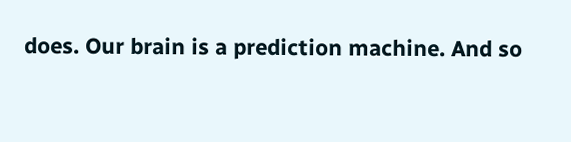does. Our brain is a prediction machine. And so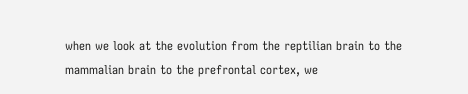when we look at the evolution from the reptilian brain to the mammalian brain to the prefrontal cortex, we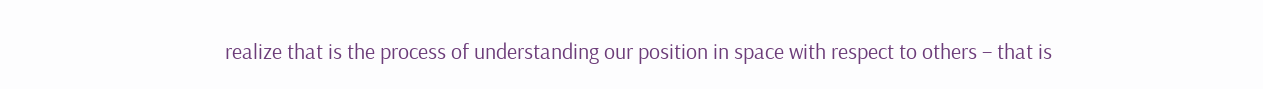realize that is the process of understanding our position in space with respect to others – that is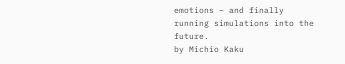emotions – and finally running simulations into the future.
by Michio Kaku